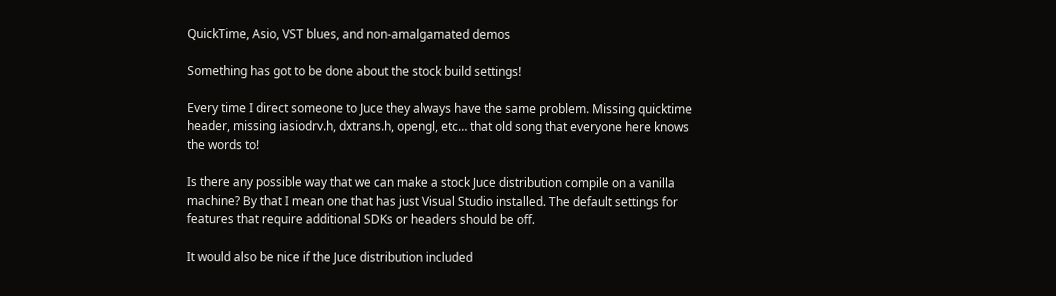QuickTime, Asio, VST blues, and non-amalgamated demos

Something has got to be done about the stock build settings!

Every time I direct someone to Juce they always have the same problem. Missing quicktime header, missing iasiodrv.h, dxtrans.h, opengl, etc… that old song that everyone here knows the words to!

Is there any possible way that we can make a stock Juce distribution compile on a vanilla machine? By that I mean one that has just Visual Studio installed. The default settings for features that require additional SDKs or headers should be off.

It would also be nice if the Juce distribution included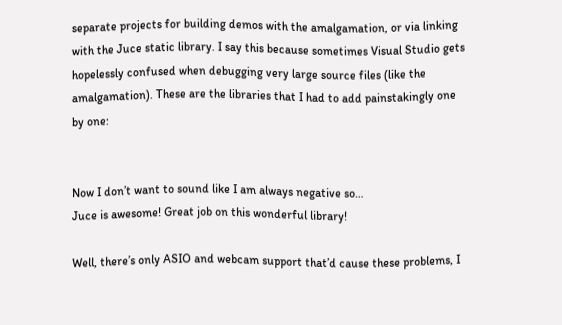separate projects for building demos with the amalgamation, or via linking with the Juce static library. I say this because sometimes Visual Studio gets hopelessly confused when debugging very large source files (like the amalgamation). These are the libraries that I had to add painstakingly one by one:


Now I don’t want to sound like I am always negative so…
Juce is awesome! Great job on this wonderful library!

Well, there’s only ASIO and webcam support that’d cause these problems, I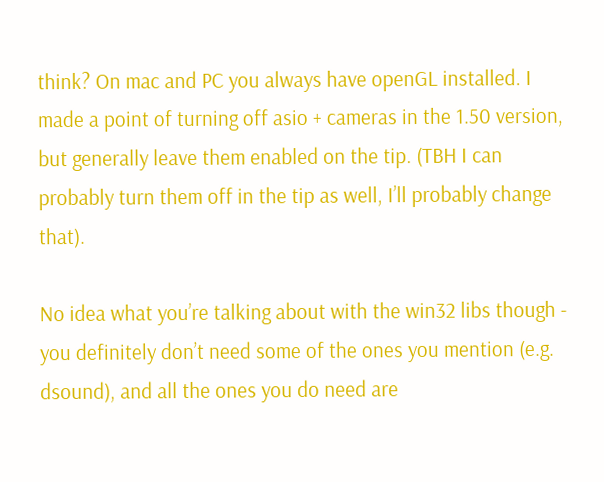think? On mac and PC you always have openGL installed. I made a point of turning off asio + cameras in the 1.50 version, but generally leave them enabled on the tip. (TBH I can probably turn them off in the tip as well, I’ll probably change that).

No idea what you’re talking about with the win32 libs though - you definitely don’t need some of the ones you mention (e.g. dsound), and all the ones you do need are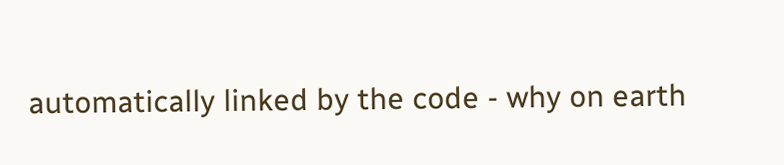automatically linked by the code - why on earth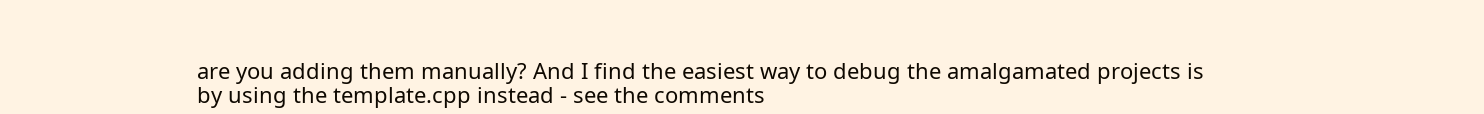are you adding them manually? And I find the easiest way to debug the amalgamated projects is by using the template.cpp instead - see the comments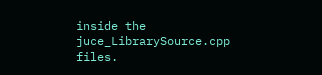inside the juce_LibrarySource.cpp files.